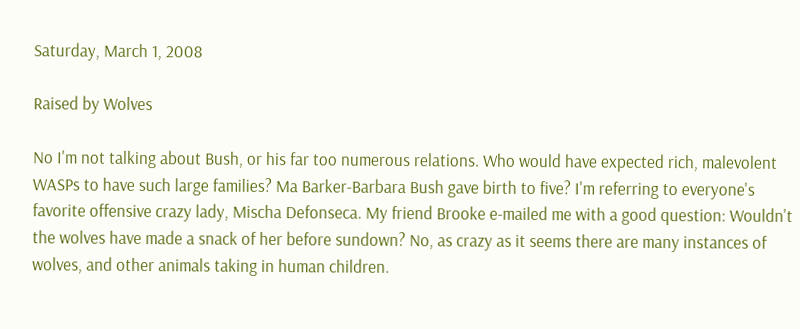Saturday, March 1, 2008

Raised by Wolves

No I'm not talking about Bush, or his far too numerous relations. Who would have expected rich, malevolent WASPs to have such large families? Ma Barker-Barbara Bush gave birth to five? I'm referring to everyone's favorite offensive crazy lady, Mischa Defonseca. My friend Brooke e-mailed me with a good question: Wouldn't the wolves have made a snack of her before sundown? No, as crazy as it seems there are many instances of wolves, and other animals taking in human children.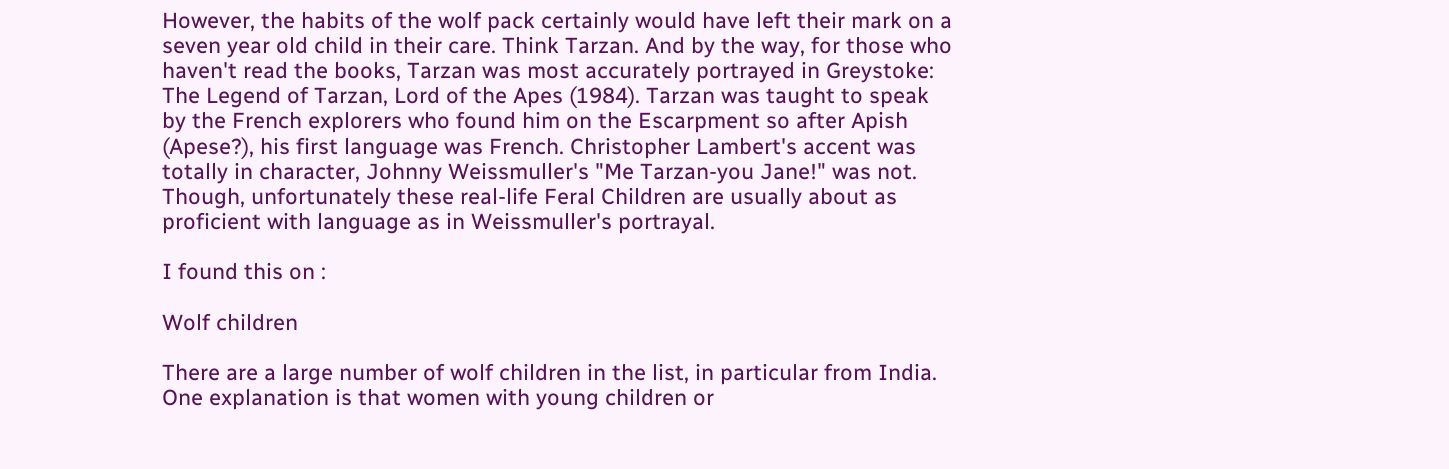However, the habits of the wolf pack certainly would have left their mark on a seven year old child in their care. Think Tarzan. And by the way, for those who haven't read the books, Tarzan was most accurately portrayed in Greystoke: The Legend of Tarzan, Lord of the Apes (1984). Tarzan was taught to speak by the French explorers who found him on the Escarpment so after Apish (Apese?), his first language was French. Christopher Lambert's accent was totally in character, Johnny Weissmuller's "Me Tarzan-you Jane!" was not. Though, unfortunately these real-life Feral Children are usually about as proficient with language as in Weissmuller's portrayal.

I found this on :

Wolf children

There are a large number of wolf children in the list, in particular from India. One explanation is that women with young children or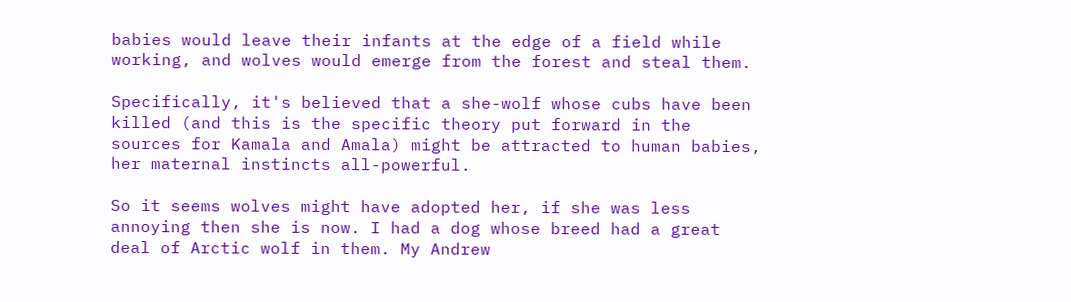babies would leave their infants at the edge of a field while working, and wolves would emerge from the forest and steal them.

Specifically, it's believed that a she-wolf whose cubs have been killed (and this is the specific theory put forward in the sources for Kamala and Amala) might be attracted to human babies, her maternal instincts all-powerful.

So it seems wolves might have adopted her, if she was less annoying then she is now. I had a dog whose breed had a great deal of Arctic wolf in them. My Andrew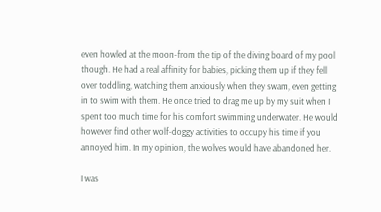even howled at the moon-from the tip of the diving board of my pool though. He had a real affinity for babies, picking them up if they fell over toddling, watching them anxiously when they swam, even getting in to swim with them. He once tried to drag me up by my suit when I spent too much time for his comfort swimming underwater. He would however find other wolf-doggy activities to occupy his time if you annoyed him. In my opinion, the wolves would have abandoned her.

I was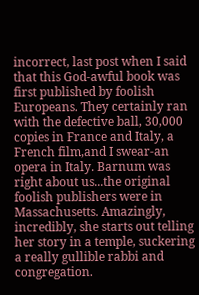incorrect, last post when I said that this God-awful book was first published by foolish Europeans. They certainly ran with the defective ball, 30,000 copies in France and Italy, a French film,and I swear-an opera in Italy. Barnum was right about us...the original foolish publishers were in Massachusetts. Amazingly, incredibly, she starts out telling her story in a temple, suckering a really gullible rabbi and congregation.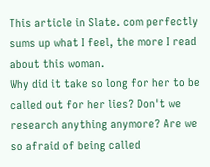This article in Slate. com perfectly sums up what I feel, the more I read about this woman.
Why did it take so long for her to be called out for her lies? Don't we research anything anymore? Are we so afraid of being called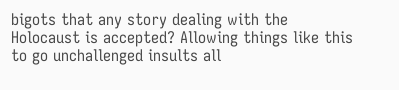bigots that any story dealing with the Holocaust is accepted? Allowing things like this to go unchallenged insults all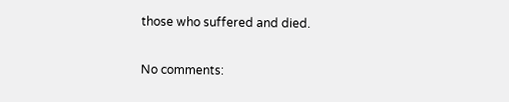those who suffered and died.

No comments: